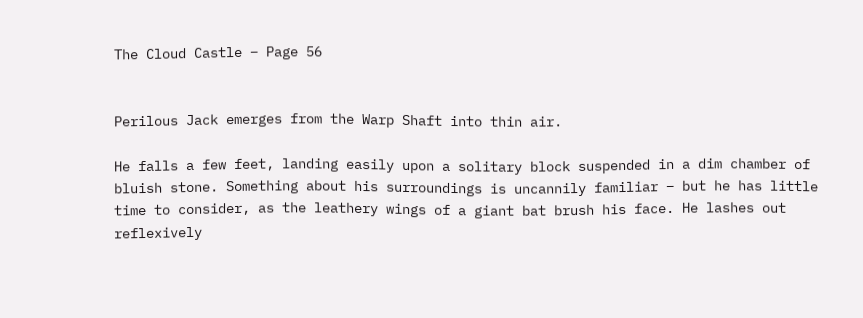The Cloud Castle – Page 56


Perilous Jack emerges from the Warp Shaft into thin air.

He falls a few feet, landing easily upon a solitary block suspended in a dim chamber of bluish stone. Something about his surroundings is uncannily familiar – but he has little time to consider, as the leathery wings of a giant bat brush his face. He lashes out reflexively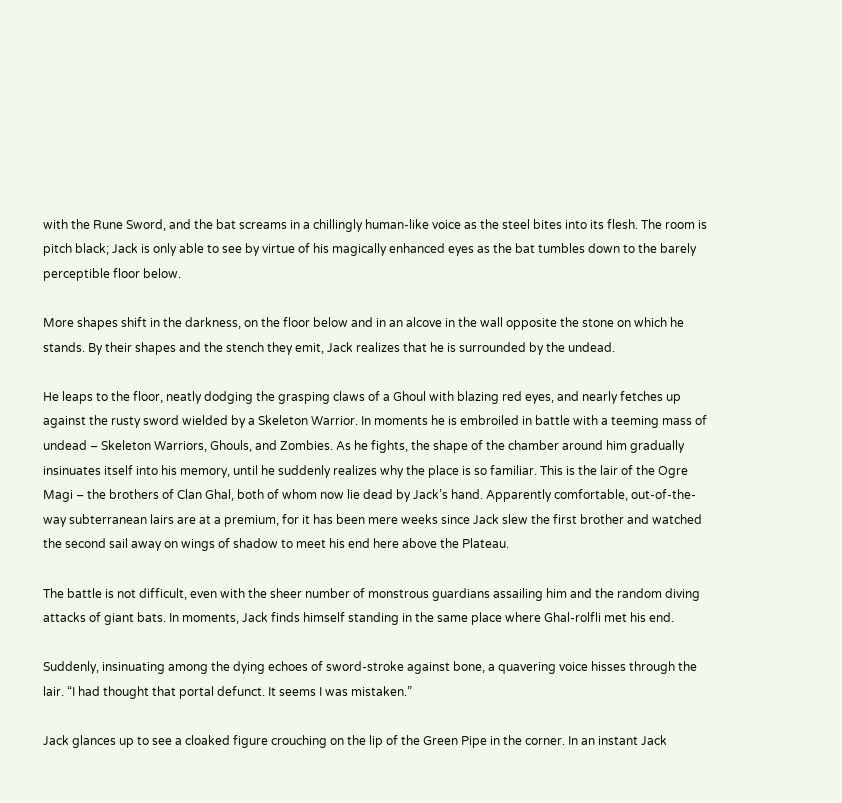with the Rune Sword, and the bat screams in a chillingly human-like voice as the steel bites into its flesh. The room is pitch black; Jack is only able to see by virtue of his magically enhanced eyes as the bat tumbles down to the barely perceptible floor below.

More shapes shift in the darkness, on the floor below and in an alcove in the wall opposite the stone on which he stands. By their shapes and the stench they emit, Jack realizes that he is surrounded by the undead.

He leaps to the floor, neatly dodging the grasping claws of a Ghoul with blazing red eyes, and nearly fetches up against the rusty sword wielded by a Skeleton Warrior. In moments he is embroiled in battle with a teeming mass of undead – Skeleton Warriors, Ghouls, and Zombies. As he fights, the shape of the chamber around him gradually insinuates itself into his memory, until he suddenly realizes why the place is so familiar. This is the lair of the Ogre Magi – the brothers of Clan Ghal, both of whom now lie dead by Jack’s hand. Apparently comfortable, out-of-the-way subterranean lairs are at a premium, for it has been mere weeks since Jack slew the first brother and watched the second sail away on wings of shadow to meet his end here above the Plateau.

The battle is not difficult, even with the sheer number of monstrous guardians assailing him and the random diving attacks of giant bats. In moments, Jack finds himself standing in the same place where Ghal-rolfli met his end.

Suddenly, insinuating among the dying echoes of sword-stroke against bone, a quavering voice hisses through the lair. “I had thought that portal defunct. It seems I was mistaken.”

Jack glances up to see a cloaked figure crouching on the lip of the Green Pipe in the corner. In an instant Jack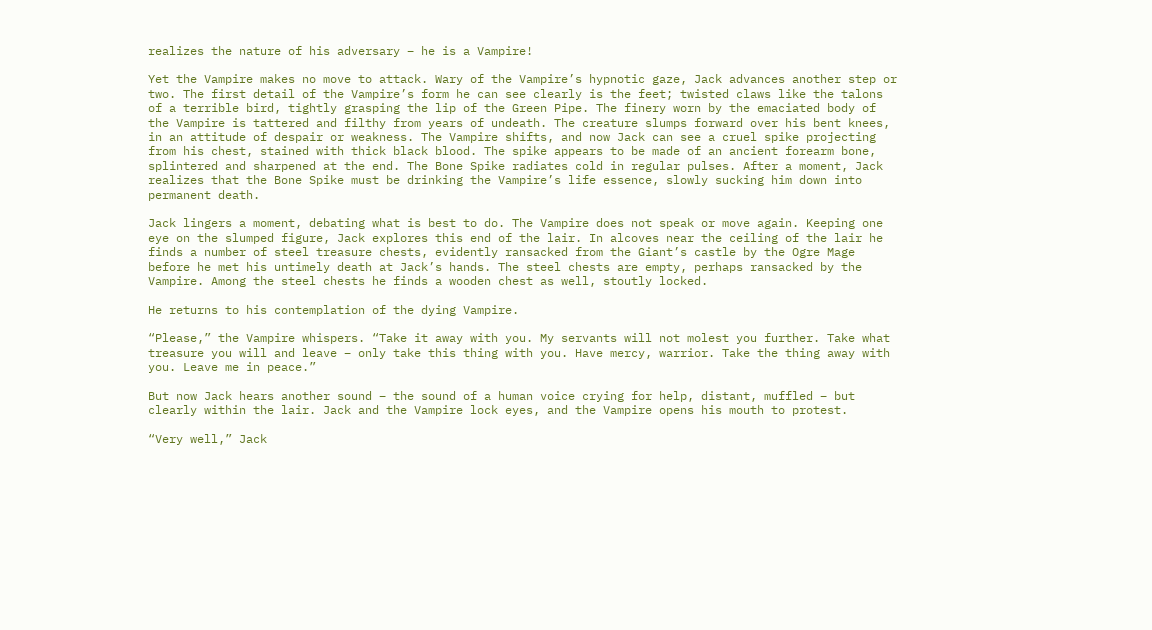realizes the nature of his adversary – he is a Vampire!

Yet the Vampire makes no move to attack. Wary of the Vampire’s hypnotic gaze, Jack advances another step or two. The first detail of the Vampire’s form he can see clearly is the feet; twisted claws like the talons of a terrible bird, tightly grasping the lip of the Green Pipe. The finery worn by the emaciated body of the Vampire is tattered and filthy from years of undeath. The creature slumps forward over his bent knees, in an attitude of despair or weakness. The Vampire shifts, and now Jack can see a cruel spike projecting from his chest, stained with thick black blood. The spike appears to be made of an ancient forearm bone, splintered and sharpened at the end. The Bone Spike radiates cold in regular pulses. After a moment, Jack realizes that the Bone Spike must be drinking the Vampire’s life essence, slowly sucking him down into permanent death.

Jack lingers a moment, debating what is best to do. The Vampire does not speak or move again. Keeping one eye on the slumped figure, Jack explores this end of the lair. In alcoves near the ceiling of the lair he finds a number of steel treasure chests, evidently ransacked from the Giant’s castle by the Ogre Mage before he met his untimely death at Jack’s hands. The steel chests are empty, perhaps ransacked by the Vampire. Among the steel chests he finds a wooden chest as well, stoutly locked.

He returns to his contemplation of the dying Vampire.

“Please,” the Vampire whispers. “Take it away with you. My servants will not molest you further. Take what treasure you will and leave – only take this thing with you. Have mercy, warrior. Take the thing away with you. Leave me in peace.”

But now Jack hears another sound – the sound of a human voice crying for help, distant, muffled – but clearly within the lair. Jack and the Vampire lock eyes, and the Vampire opens his mouth to protest.

“Very well,” Jack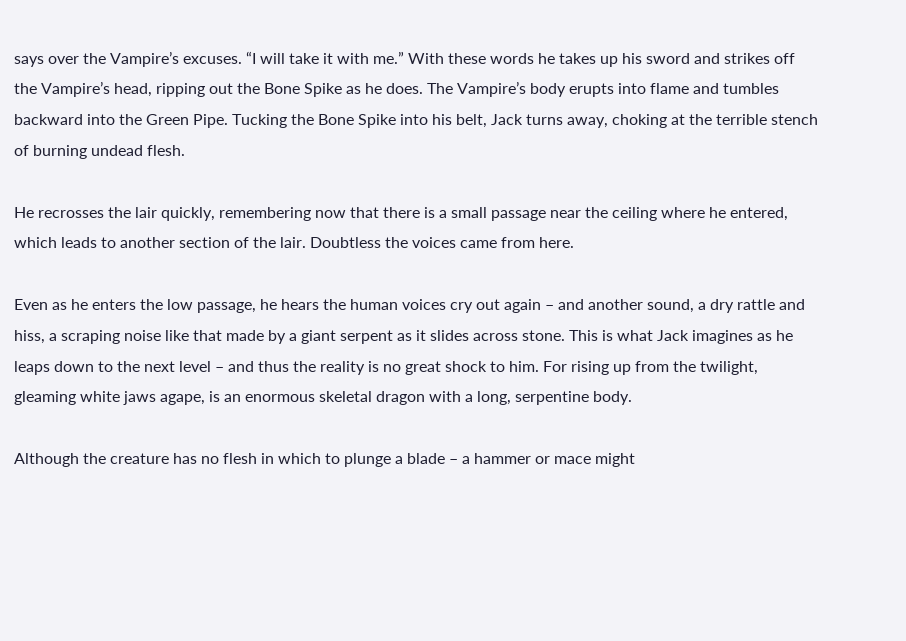says over the Vampire’s excuses. “I will take it with me.” With these words he takes up his sword and strikes off the Vampire’s head, ripping out the Bone Spike as he does. The Vampire’s body erupts into flame and tumbles backward into the Green Pipe. Tucking the Bone Spike into his belt, Jack turns away, choking at the terrible stench of burning undead flesh.

He recrosses the lair quickly, remembering now that there is a small passage near the ceiling where he entered, which leads to another section of the lair. Doubtless the voices came from here.

Even as he enters the low passage, he hears the human voices cry out again – and another sound, a dry rattle and hiss, a scraping noise like that made by a giant serpent as it slides across stone. This is what Jack imagines as he leaps down to the next level – and thus the reality is no great shock to him. For rising up from the twilight, gleaming white jaws agape, is an enormous skeletal dragon with a long, serpentine body.

Although the creature has no flesh in which to plunge a blade – a hammer or mace might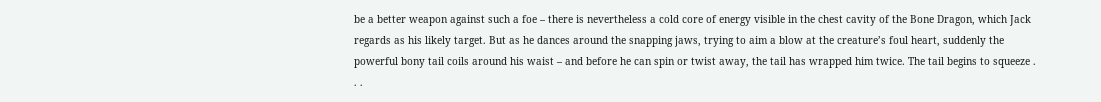be a better weapon against such a foe – there is nevertheless a cold core of energy visible in the chest cavity of the Bone Dragon, which Jack regards as his likely target. But as he dances around the snapping jaws, trying to aim a blow at the creature’s foul heart, suddenly the powerful bony tail coils around his waist – and before he can spin or twist away, the tail has wrapped him twice. The tail begins to squeeze . . .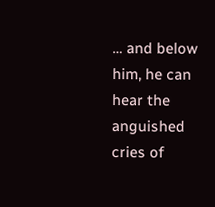… and below him, he can hear the anguished cries of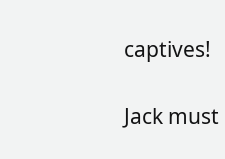captives!

Jack must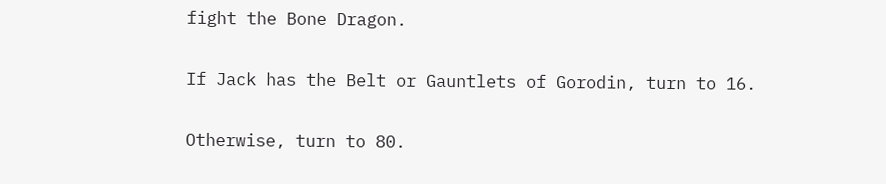fight the Bone Dragon.

If Jack has the Belt or Gauntlets of Gorodin, turn to 16.

Otherwise, turn to 80.